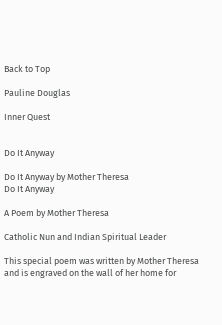Back to Top

Pauline Douglas

Inner Quest


Do It Anyway

Do It Anyway by Mother Theresa
Do It Anyway

A Poem by Mother Theresa

Catholic Nun and Indian Spiritual Leader

This special poem was written by Mother Theresa
and is engraved on the wall of her home for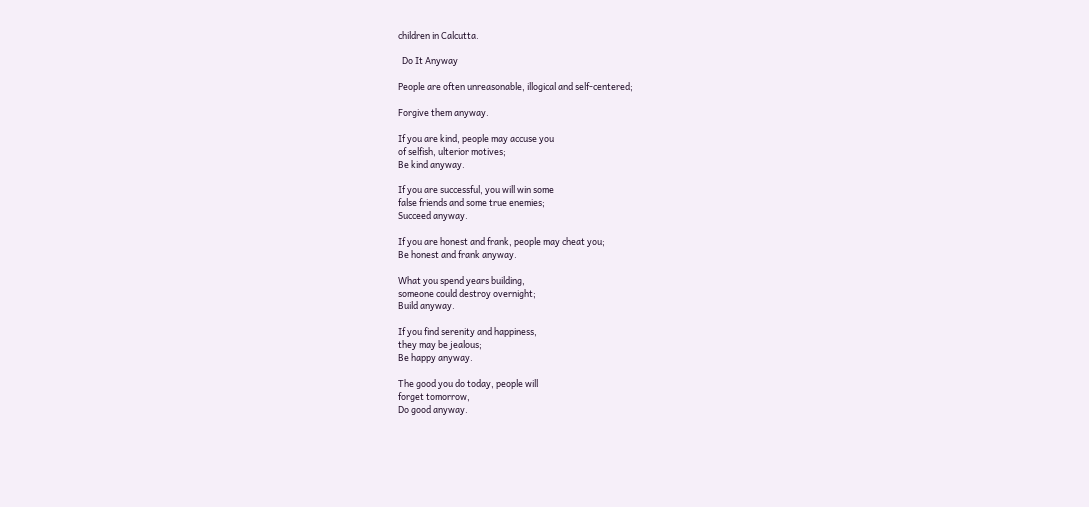children in Calcutta.

  Do It Anyway

People are often unreasonable, illogical and self-centered;

Forgive them anyway.

If you are kind, people may accuse you
of selfish, ulterior motives;
Be kind anyway.

If you are successful, you will win some
false friends and some true enemies;
Succeed anyway.

If you are honest and frank, people may cheat you;
Be honest and frank anyway.

What you spend years building,
someone could destroy overnight;
Build anyway.

If you find serenity and happiness,
they may be jealous;
Be happy anyway.

The good you do today, people will
forget tomorrow,
Do good anyway.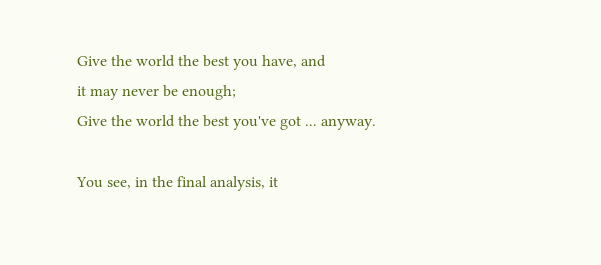Give the world the best you have, and
it may never be enough;
Give the world the best you've got ... anyway.

You see, in the final analysis, it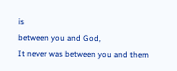is
between you and God,
It never was between you and them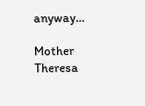anyway...

Mother Theresa